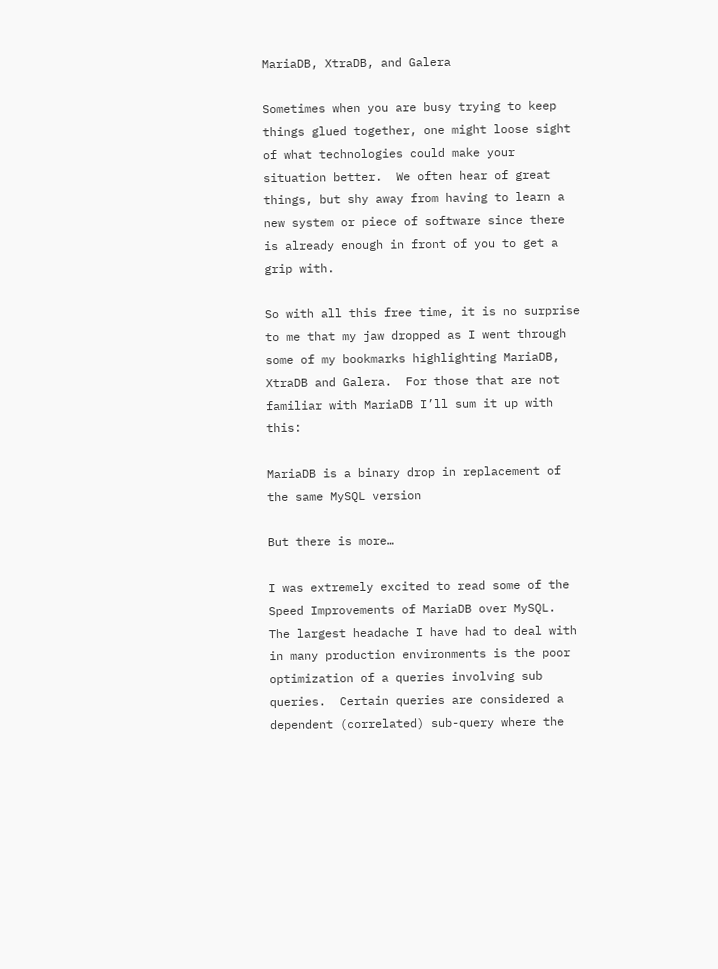MariaDB, XtraDB, and Galera

Sometimes when you are busy trying to keep things glued together, one might loose sight of what technologies could make your situation better.  We often hear of great things, but shy away from having to learn a new system or piece of software since there is already enough in front of you to get a grip with.

So with all this free time, it is no surprise to me that my jaw dropped as I went through some of my bookmarks highlighting MariaDB, XtraDB and Galera.  For those that are not familiar with MariaDB I’ll sum it up with this:

MariaDB is a binary drop in replacement of the same MySQL version

But there is more…

I was extremely excited to read some of the Speed Improvements of MariaDB over MySQL.  The largest headache I have had to deal with in many production environments is the poor optimization of a queries involving sub queries.  Certain queries are considered a dependent (correlated) sub-query where the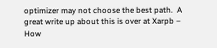optimizer may not choose the best path.  A great write up about this is over at Xarpb – How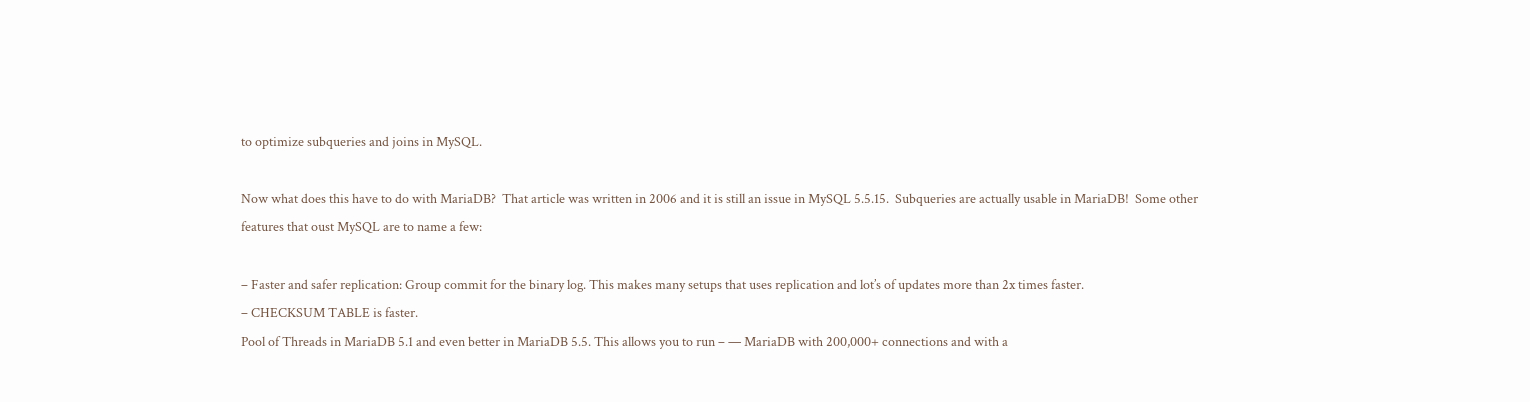to optimize subqueries and joins in MySQL.

Now what does this have to do with MariaDB?  That article was written in 2006 and it is still an issue in MySQL 5.5.15.  Subqueries are actually usable in MariaDB!  Some other features that oust MySQL are to name a few:

– Faster and safer replication: Group commit for the binary log. This makes many setups that uses replication and lot’s of updates more than 2x times faster.
– CHECKSUM TABLE is faster.
Pool of Threads in MariaDB 5.1 and even better in MariaDB 5.5. This allows you to run – — MariaDB with 200,000+ connections and with a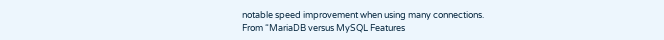notable speed improvement when using many connections.
From “MariaDB versus MySQL Features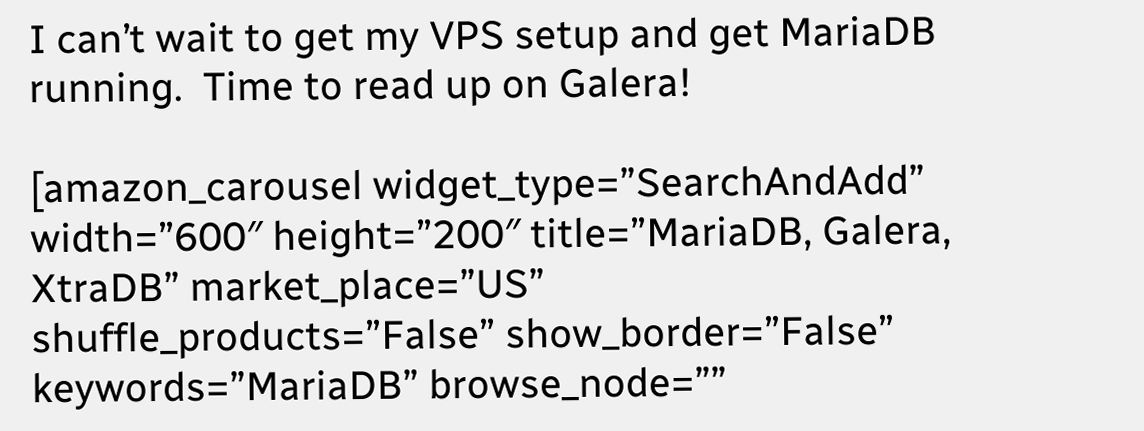I can’t wait to get my VPS setup and get MariaDB running.  Time to read up on Galera!

[amazon_carousel widget_type=”SearchAndAdd” width=”600″ height=”200″ title=”MariaDB, Galera, XtraDB” market_place=”US” shuffle_products=”False” show_border=”False” keywords=”MariaDB” browse_node=””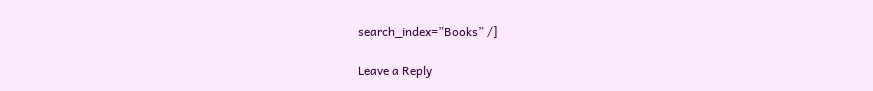search_index=”Books” /]

Leave a Reply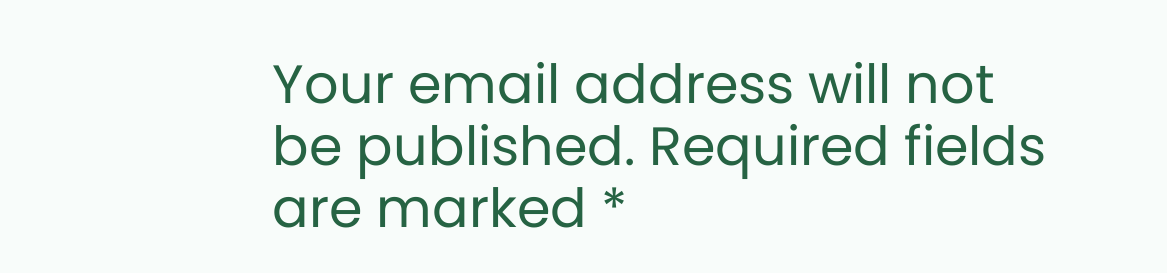Your email address will not be published. Required fields are marked *